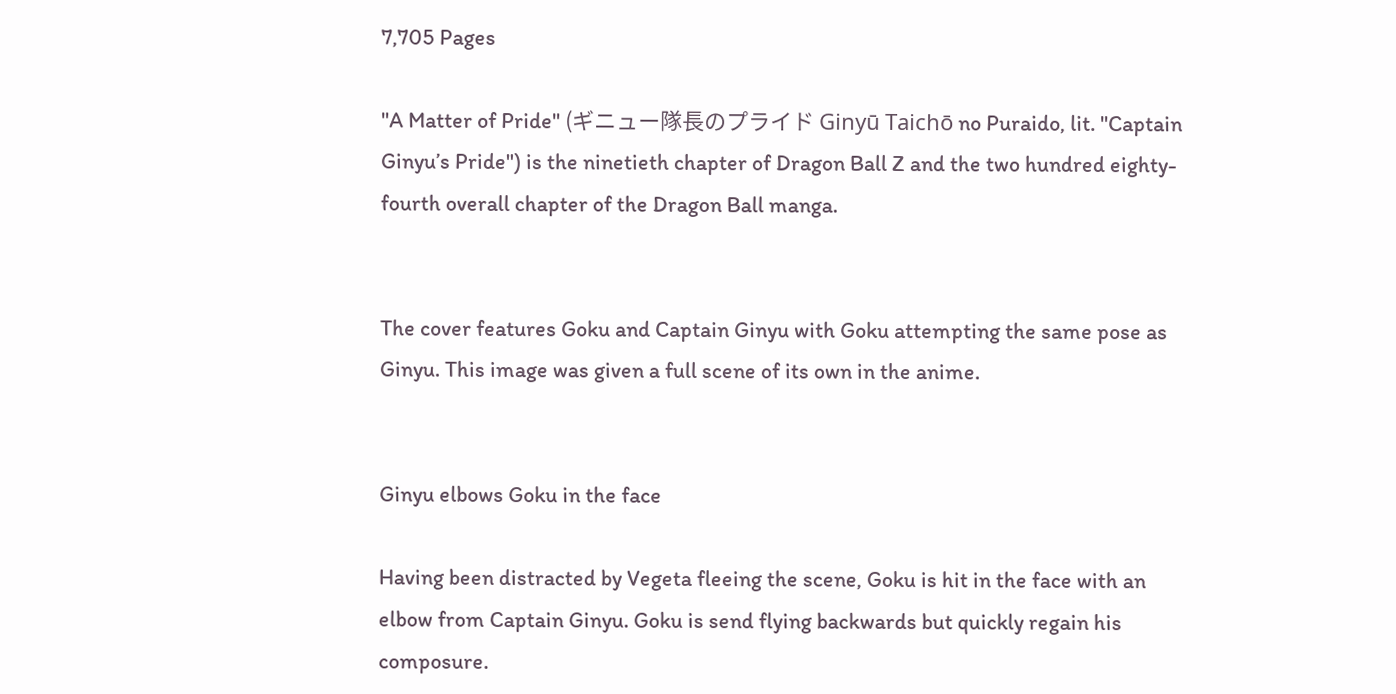7,705 Pages

"A Matter of Pride" (ギニュー隊長のプライド Ginyū Taichō no Puraido, lit. "Captain Ginyu’s Pride") is the ninetieth chapter of Dragon Ball Z and the two hundred eighty-fourth overall chapter of the Dragon Ball manga.


The cover features Goku and Captain Ginyu with Goku attempting the same pose as Ginyu. This image was given a full scene of its own in the anime.


Ginyu elbows Goku in the face

Having been distracted by Vegeta fleeing the scene, Goku is hit in the face with an elbow from Captain Ginyu. Goku is send flying backwards but quickly regain his composure.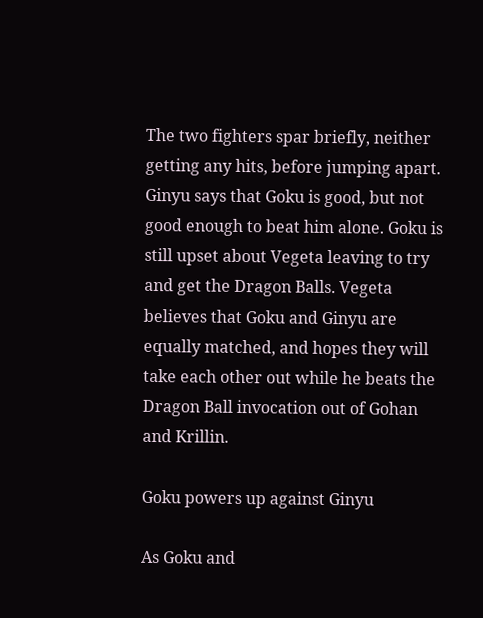The two fighters spar briefly, neither getting any hits, before jumping apart. Ginyu says that Goku is good, but not good enough to beat him alone. Goku is still upset about Vegeta leaving to try and get the Dragon Balls. Vegeta believes that Goku and Ginyu are equally matched, and hopes they will take each other out while he beats the Dragon Ball invocation out of Gohan and Krillin.

Goku powers up against Ginyu

As Goku and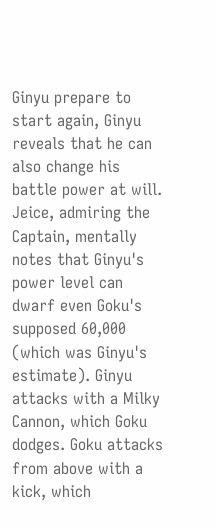Ginyu prepare to start again, Ginyu reveals that he can also change his battle power at will. Jeice, admiring the Captain, mentally notes that Ginyu's power level can dwarf even Goku's supposed 60,000 (which was Ginyu's estimate). Ginyu attacks with a Milky Cannon, which Goku dodges. Goku attacks from above with a kick, which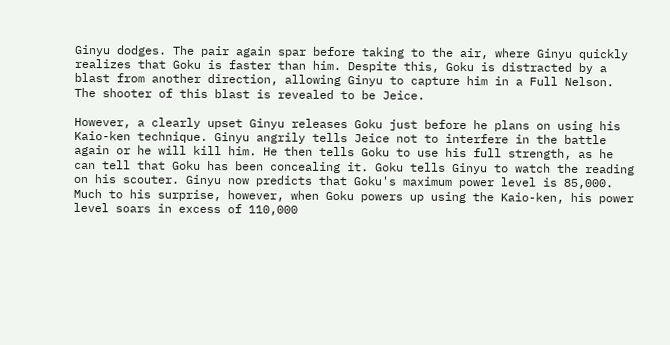Ginyu dodges. The pair again spar before taking to the air, where Ginyu quickly realizes that Goku is faster than him. Despite this, Goku is distracted by a blast from another direction, allowing Ginyu to capture him in a Full Nelson. The shooter of this blast is revealed to be Jeice.

However, a clearly upset Ginyu releases Goku just before he plans on using his Kaio-ken technique. Ginyu angrily tells Jeice not to interfere in the battle again or he will kill him. He then tells Goku to use his full strength, as he can tell that Goku has been concealing it. Goku tells Ginyu to watch the reading on his scouter. Ginyu now predicts that Goku's maximum power level is 85,000. Much to his surprise, however, when Goku powers up using the Kaio-ken, his power level soars in excess of 110,000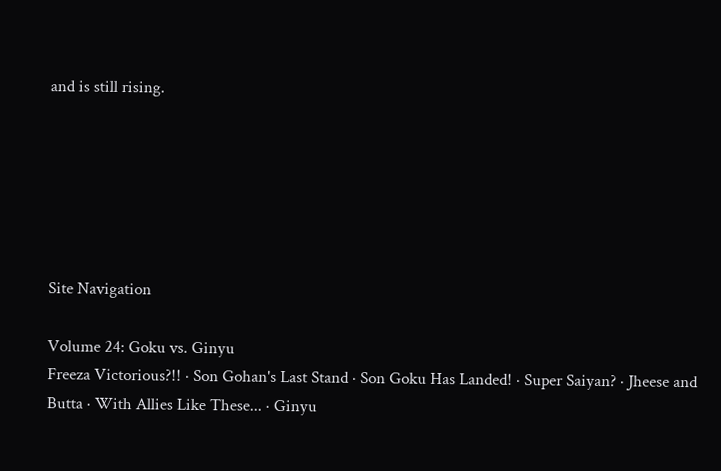and is still rising.






Site Navigation

Volume 24: Goku vs. Ginyu
Freeza Victorious?!! · Son Gohan's Last Stand · Son Goku Has Landed! · Super Saiyan? · Jheese and Butta · With Allies Like These... · Ginyu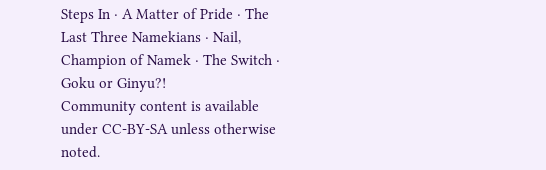Steps In · A Matter of Pride · The Last Three Namekians · Nail, Champion of Namek · The Switch · Goku or Ginyu?!
Community content is available under CC-BY-SA unless otherwise noted.